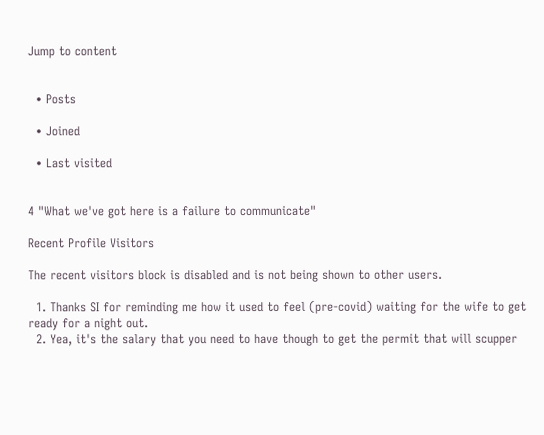Jump to content


  • Posts

  • Joined

  • Last visited


4 "What we've got here is a failure to communicate"

Recent Profile Visitors

The recent visitors block is disabled and is not being shown to other users.

  1. Thanks SI for reminding me how it used to feel (pre-covid) waiting for the wife to get ready for a night out.
  2. Yea, it's the salary that you need to have though to get the permit that will scupper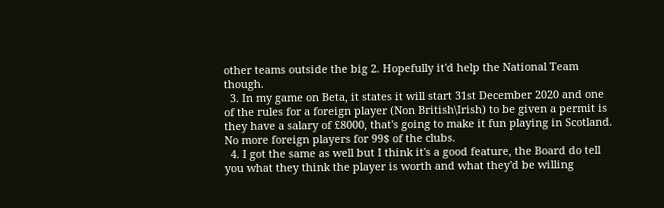other teams outside the big 2. Hopefully it'd help the National Team though.
  3. In my game on Beta, it states it will start 31st December 2020 and one of the rules for a foreign player (Non British\Irish) to be given a permit is they have a salary of £8000, that's going to make it fun playing in Scotland. No more foreign players for 99$ of the clubs.
  4. I got the same as well but I think it's a good feature, the Board do tell you what they think the player is worth and what they'd be willing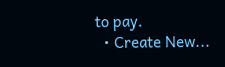to pay.
  • Create New...